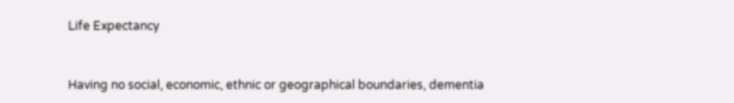Life Expectancy


Having no social, economic, ethnic or geographical boundaries, dementia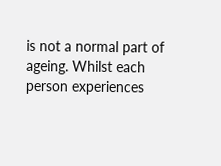is not a normal part of ageing. Whilst each person experiences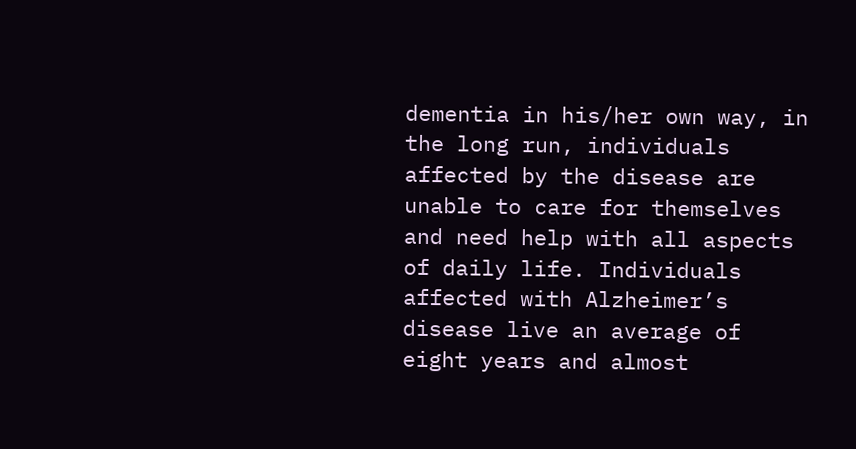dementia in his/her own way, in the long run, individuals affected by the disease are unable to care for themselves and need help with all aspects of daily life. Individuals affected with Alzheimer’s disease live an average of eight years and almost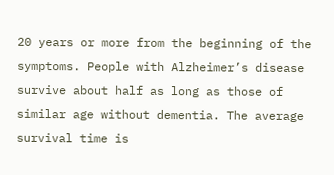20 years or more from the beginning of the symptoms. People with Alzheimer’s disease survive about half as long as those of similar age without dementia. The average survival time is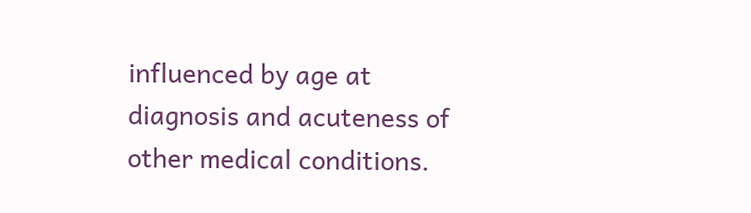influenced by age at diagnosis and acuteness of other medical conditions.